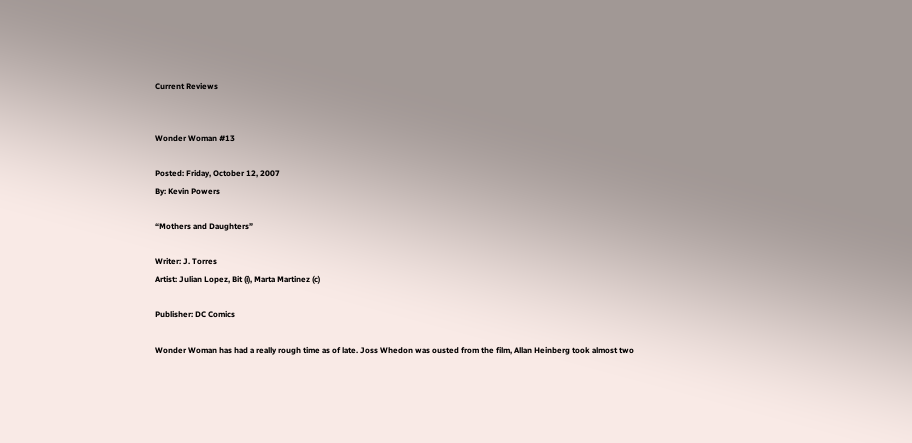Current Reviews


Wonder Woman #13

Posted: Friday, October 12, 2007
By: Kevin Powers

“Mothers and Daughters”

Writer: J. Torres
Artist: Julian Lopez, Bit (i), Marta Martinez (c)

Publisher: DC Comics

Wonder Woman has had a really rough time as of late. Joss Whedon was ousted from the film, Allan Heinberg took almost two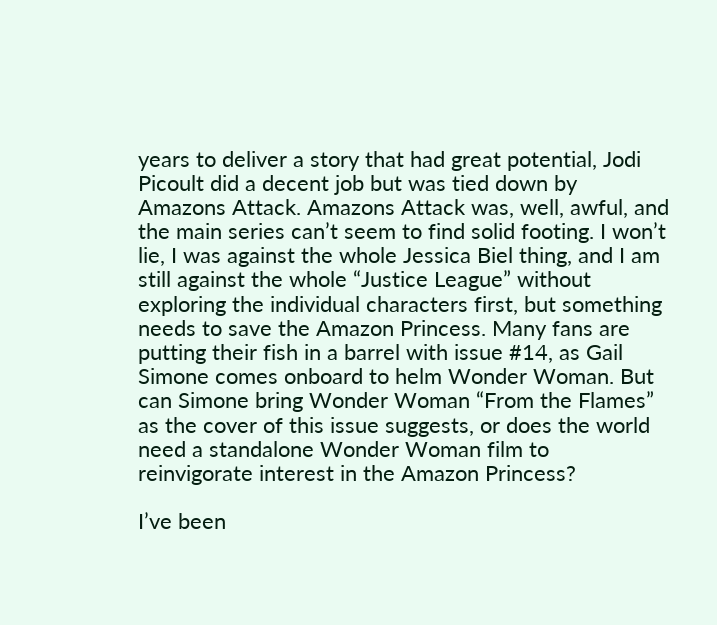years to deliver a story that had great potential, Jodi Picoult did a decent job but was tied down by Amazons Attack. Amazons Attack was, well, awful, and the main series can’t seem to find solid footing. I won’t lie, I was against the whole Jessica Biel thing, and I am still against the whole “Justice League” without exploring the individual characters first, but something needs to save the Amazon Princess. Many fans are putting their fish in a barrel with issue #14, as Gail Simone comes onboard to helm Wonder Woman. But can Simone bring Wonder Woman “From the Flames” as the cover of this issue suggests, or does the world need a standalone Wonder Woman film to reinvigorate interest in the Amazon Princess?

I’ve been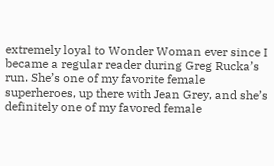extremely loyal to Wonder Woman ever since I became a regular reader during Greg Rucka’s run. She’s one of my favorite female superheroes, up there with Jean Grey, and she’s definitely one of my favored female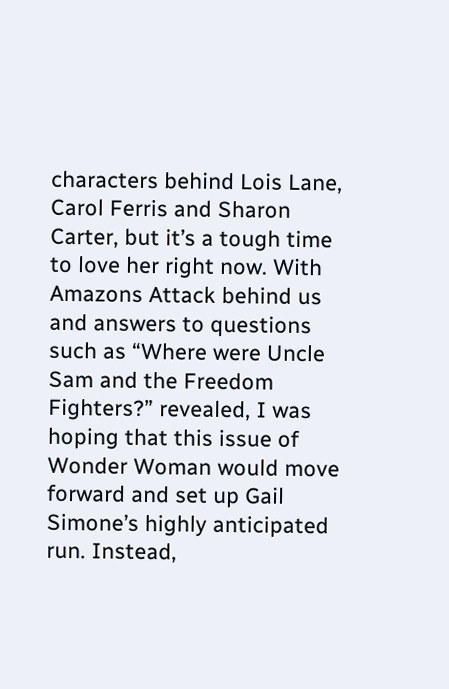characters behind Lois Lane, Carol Ferris and Sharon Carter, but it’s a tough time to love her right now. With Amazons Attack behind us and answers to questions such as “Where were Uncle Sam and the Freedom Fighters?” revealed, I was hoping that this issue of Wonder Woman would move forward and set up Gail Simone’s highly anticipated run. Instead,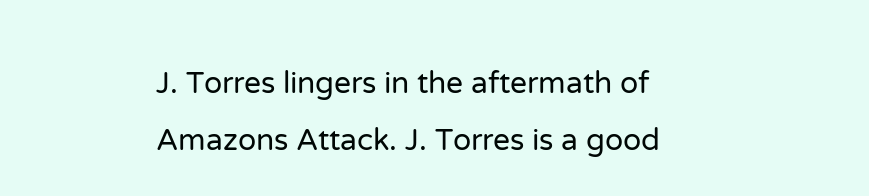J. Torres lingers in the aftermath of Amazons Attack. J. Torres is a good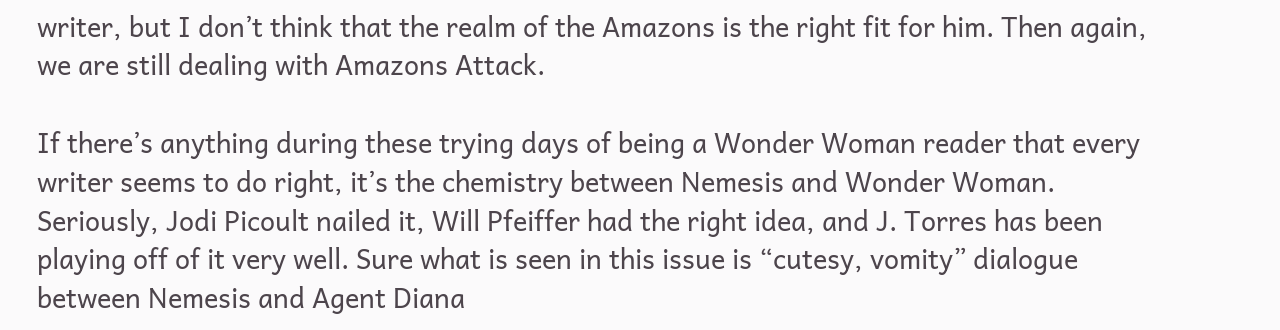writer, but I don’t think that the realm of the Amazons is the right fit for him. Then again, we are still dealing with Amazons Attack.

If there’s anything during these trying days of being a Wonder Woman reader that every writer seems to do right, it’s the chemistry between Nemesis and Wonder Woman. Seriously, Jodi Picoult nailed it, Will Pfeiffer had the right idea, and J. Torres has been playing off of it very well. Sure what is seen in this issue is “cutesy, vomity” dialogue between Nemesis and Agent Diana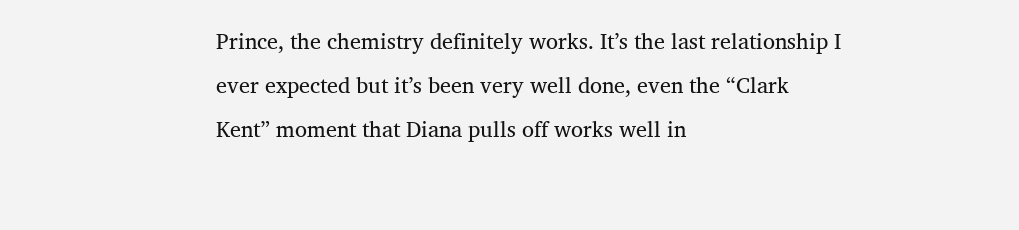Prince, the chemistry definitely works. It’s the last relationship I ever expected but it’s been very well done, even the “Clark Kent” moment that Diana pulls off works well in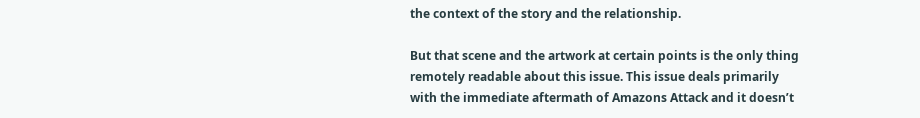the context of the story and the relationship.

But that scene and the artwork at certain points is the only thing remotely readable about this issue. This issue deals primarily with the immediate aftermath of Amazons Attack and it doesn’t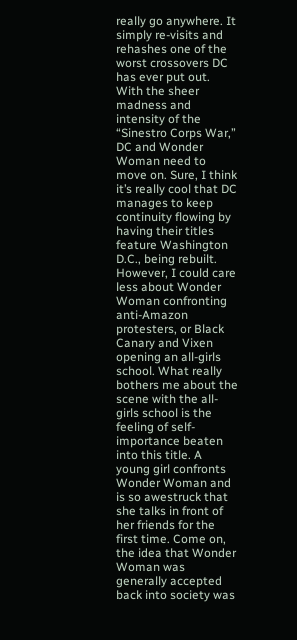really go anywhere. It simply re-visits and rehashes one of the worst crossovers DC has ever put out. With the sheer madness and intensity of the “Sinestro Corps War,” DC and Wonder Woman need to move on. Sure, I think it’s really cool that DC manages to keep continuity flowing by having their titles feature Washington D.C., being rebuilt. However, I could care less about Wonder Woman confronting anti-Amazon protesters, or Black Canary and Vixen opening an all-girls school. What really bothers me about the scene with the all-girls school is the feeling of self-importance beaten into this title. A young girl confronts Wonder Woman and is so awestruck that she talks in front of her friends for the first time. Come on, the idea that Wonder Woman was generally accepted back into society was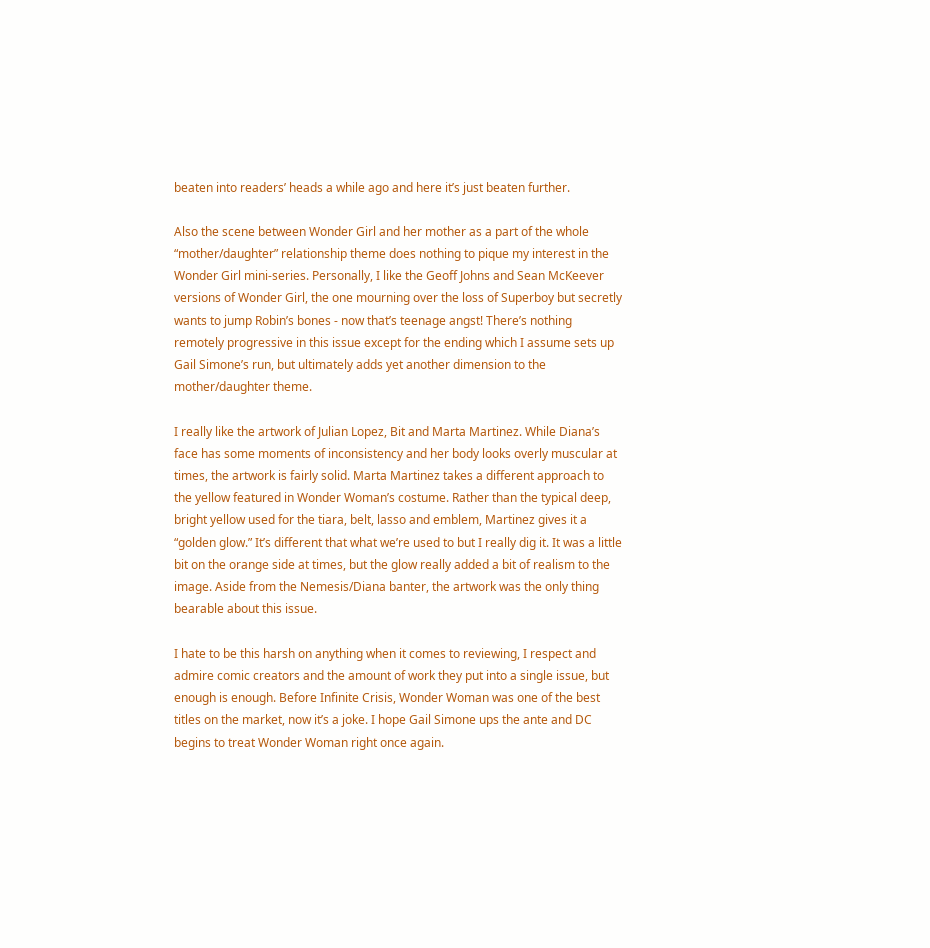beaten into readers’ heads a while ago and here it’s just beaten further.

Also the scene between Wonder Girl and her mother as a part of the whole “mother/daughter” relationship theme does nothing to pique my interest in the Wonder Girl mini-series. Personally, I like the Geoff Johns and Sean McKeever versions of Wonder Girl, the one mourning over the loss of Superboy but secretly wants to jump Robin’s bones - now that’s teenage angst! There’s nothing remotely progressive in this issue except for the ending which I assume sets up Gail Simone’s run, but ultimately adds yet another dimension to the mother/daughter theme.

I really like the artwork of Julian Lopez, Bit and Marta Martinez. While Diana’s face has some moments of inconsistency and her body looks overly muscular at times, the artwork is fairly solid. Marta Martinez takes a different approach to the yellow featured in Wonder Woman’s costume. Rather than the typical deep, bright yellow used for the tiara, belt, lasso and emblem, Martinez gives it a “golden glow.” It’s different that what we’re used to but I really dig it. It was a little bit on the orange side at times, but the glow really added a bit of realism to the image. Aside from the Nemesis/Diana banter, the artwork was the only thing bearable about this issue.

I hate to be this harsh on anything when it comes to reviewing, I respect and admire comic creators and the amount of work they put into a single issue, but enough is enough. Before Infinite Crisis, Wonder Woman was one of the best titles on the market, now it’s a joke. I hope Gail Simone ups the ante and DC begins to treat Wonder Woman right once again.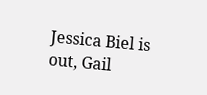Jessica Biel is out, Gail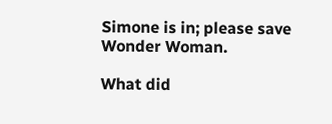Simone is in; please save Wonder Woman.

What did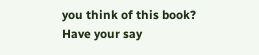you think of this book?
Have your say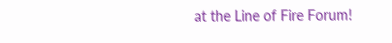at the Line of Fire Forum!